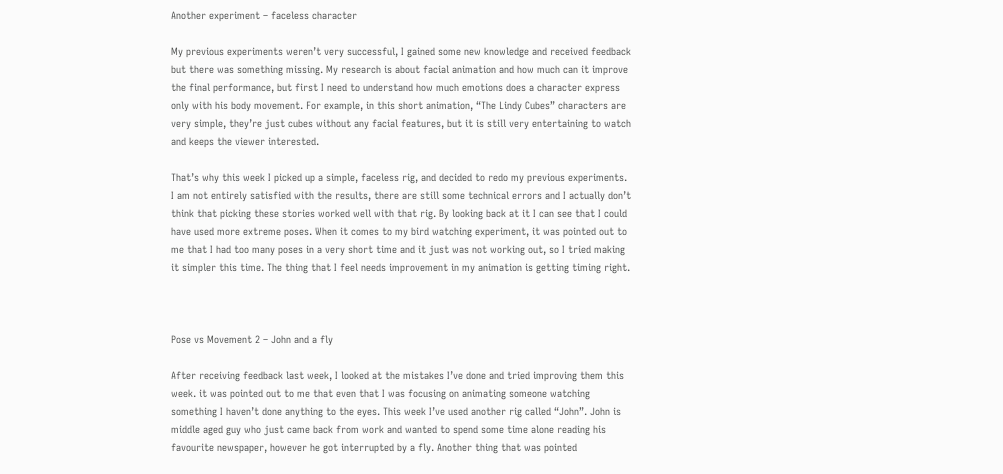Another experiment – faceless character

My previous experiments weren’t very successful, I gained some new knowledge and received feedback but there was something missing. My research is about facial animation and how much can it improve the final performance, but first I need to understand how much emotions does a character express only with his body movement. For example, in this short animation, “The Lindy Cubes” characters are very simple, they’re just cubes without any facial features, but it is still very entertaining to watch and keeps the viewer interested.

That’s why this week I picked up a simple, faceless rig, and decided to redo my previous experiments. I am not entirely satisfied with the results, there are still some technical errors and I actually don’t think that picking these stories worked well with that rig. By looking back at it I can see that I could have used more extreme poses. When it comes to my bird watching experiment, it was pointed out to me that I had too many poses in a very short time and it just was not working out, so I tried making it simpler this time. The thing that I feel needs improvement in my animation is getting timing right.



Pose vs Movement 2 – John and a fly

After receiving feedback last week, I looked at the mistakes I’ve done and tried improving them this week. it was pointed out to me that even that I was focusing on animating someone watching something I haven’t done anything to the eyes. This week I’ve used another rig called “John”. John is middle aged guy who just came back from work and wanted to spend some time alone reading his favourite newspaper, however he got interrupted by a fly. Another thing that was pointed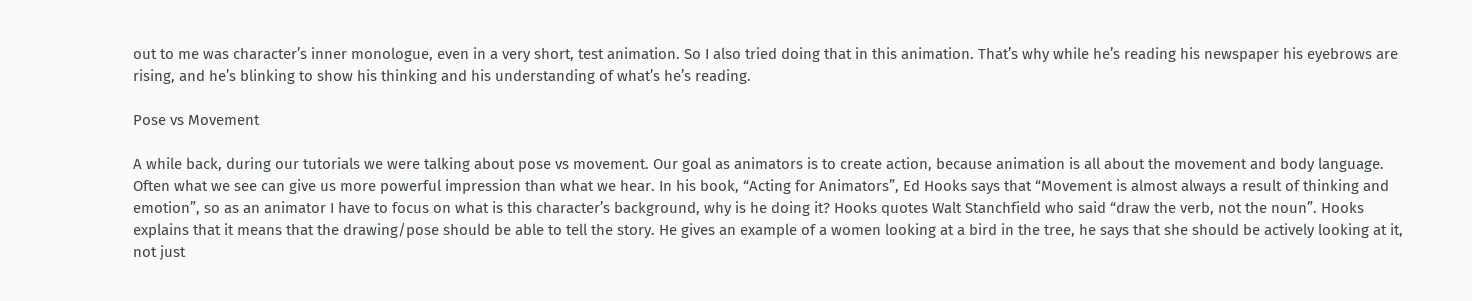out to me was character’s inner monologue, even in a very short, test animation. So I also tried doing that in this animation. That’s why while he’s reading his newspaper his eyebrows are rising, and he’s blinking to show his thinking and his understanding of what’s he’s reading.

Pose vs Movement

A while back, during our tutorials we were talking about pose vs movement. Our goal as animators is to create action, because animation is all about the movement and body language. Often what we see can give us more powerful impression than what we hear. In his book, “Acting for Animators”, Ed Hooks says that “Movement is almost always a result of thinking and emotion”, so as an animator I have to focus on what is this character’s background, why is he doing it? Hooks quotes Walt Stanchfield who said “draw the verb, not the noun”. Hooks explains that it means that the drawing/pose should be able to tell the story. He gives an example of a women looking at a bird in the tree, he says that she should be actively looking at it, not just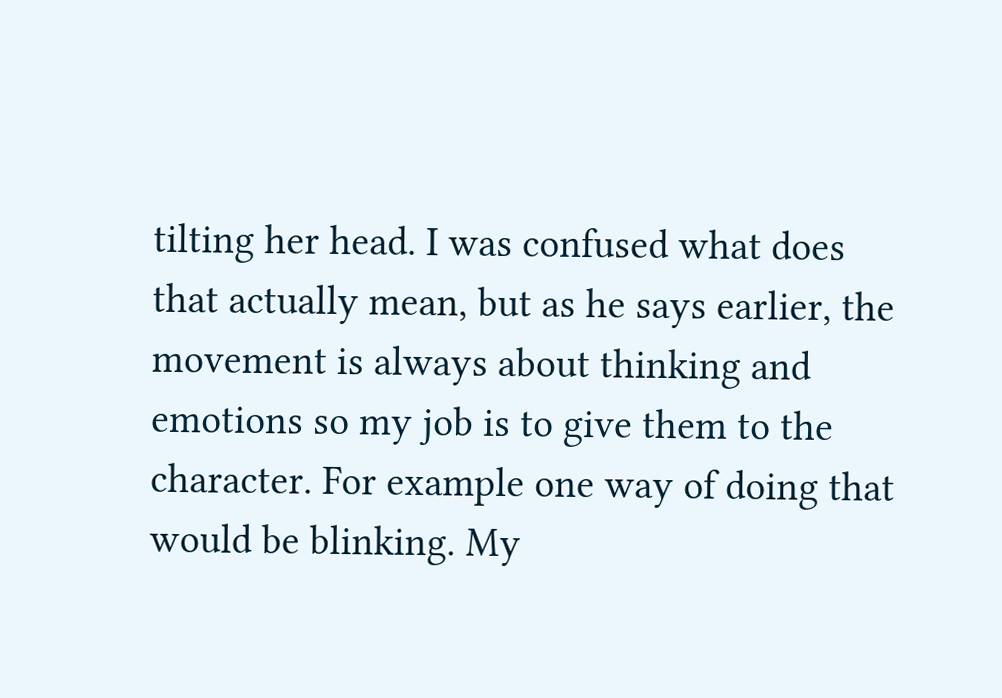tilting her head. I was confused what does that actually mean, but as he says earlier, the movement is always about thinking and emotions so my job is to give them to the character. For example one way of doing that would be blinking. My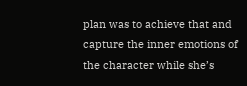plan was to achieve that and capture the inner emotions of the character while she’s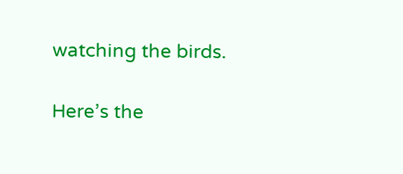watching the birds.

Here’s the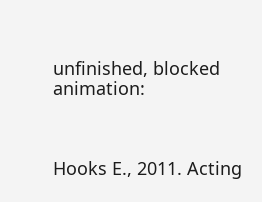unfinished, blocked animation:



Hooks E., 2011. Acting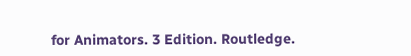for Animators. 3 Edition. Routledge.